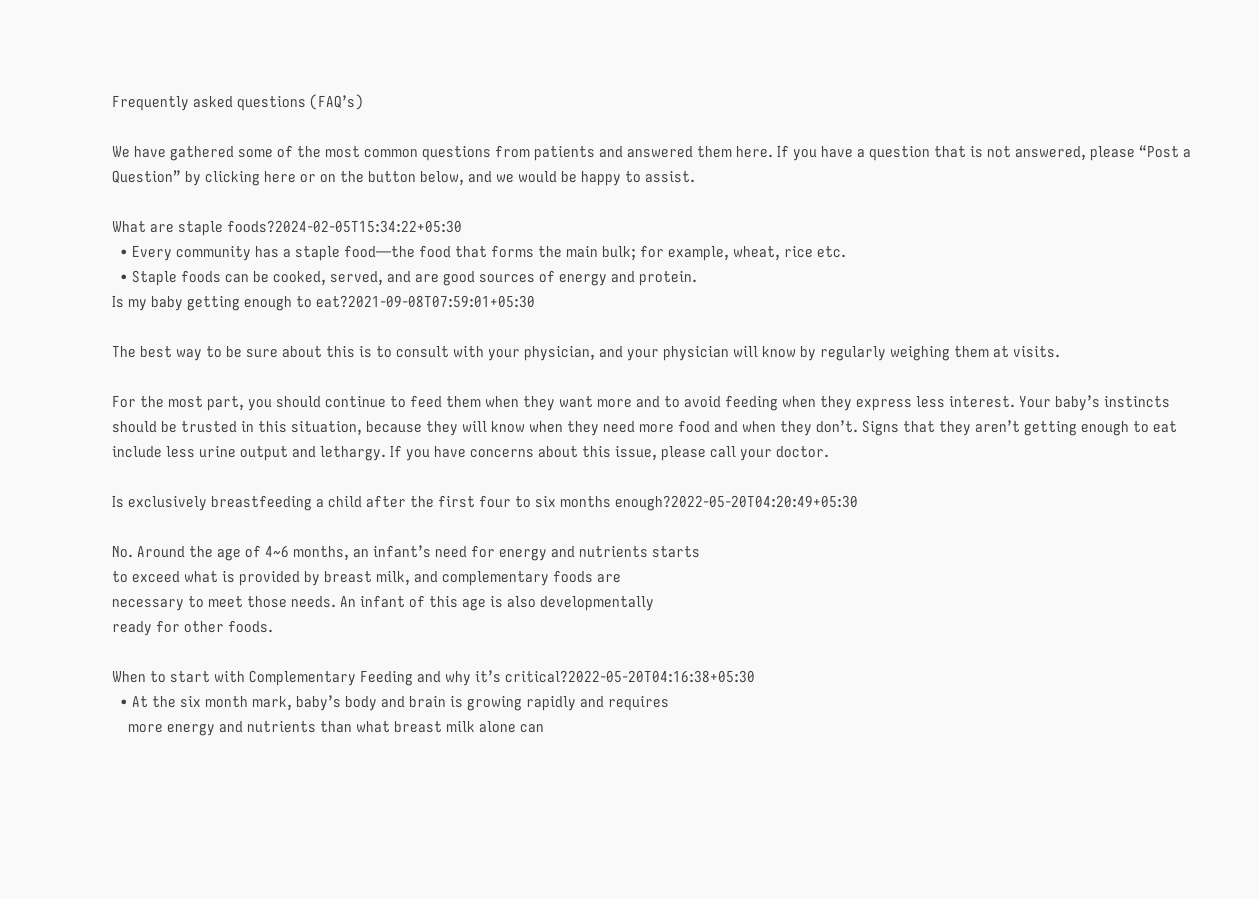Frequently asked questions (FAQ’s)

We have gathered some of the most common questions from patients and answered them here. If you have a question that is not answered, please “Post a Question” by clicking here or on the button below, and we would be happy to assist.

What are staple foods?2024-02-05T15:34:22+05:30
  • Every community has a staple food—the food that forms the main bulk; for example, wheat, rice etc.
  • Staple foods can be cooked, served, and are good sources of energy and protein.
Is my baby getting enough to eat?2021-09-08T07:59:01+05:30

The best way to be sure about this is to consult with your physician, and your physician will know by regularly weighing them at visits.

For the most part, you should continue to feed them when they want more and to avoid feeding when they express less interest. Your baby’s instincts should be trusted in this situation, because they will know when they need more food and when they don’t. Signs that they aren’t getting enough to eat include less urine output and lethargy. If you have concerns about this issue, please call your doctor.

Is exclusively breastfeeding a child after the first four to six months enough?2022-05-20T04:20:49+05:30

No. Around the age of 4~6 months, an infant’s need for energy and nutrients starts
to exceed what is provided by breast milk, and complementary foods are
necessary to meet those needs. An infant of this age is also developmentally
ready for other foods.

When to start with Complementary Feeding and why it’s critical?2022-05-20T04:16:38+05:30
  • At the six month mark, baby’s body and brain is growing rapidly and requires
    more energy and nutrients than what breast milk alone can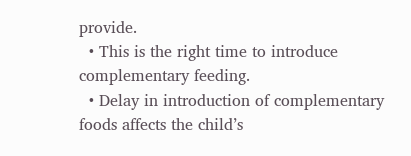provide.
  • This is the right time to introduce complementary feeding.
  • Delay in introduction of complementary foods affects the child’s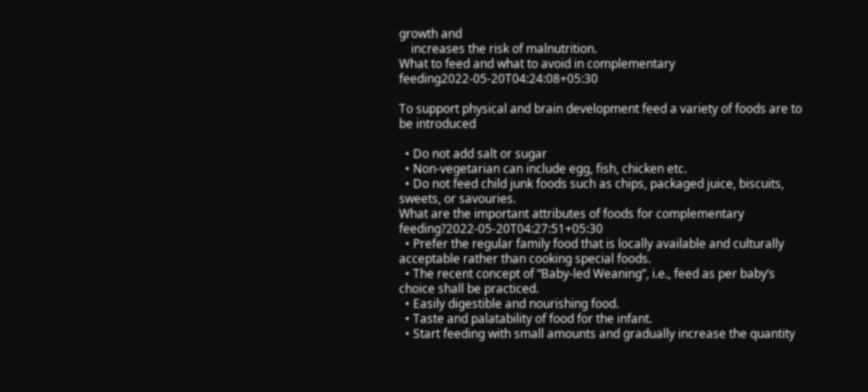growth and
    increases the risk of malnutrition.
What to feed and what to avoid in complementary feeding2022-05-20T04:24:08+05:30

To support physical and brain development feed a variety of foods are to be introduced

  • Do not add salt or sugar
  • Non-vegetarian can include egg, fish, chicken etc.
  • Do not feed child junk foods such as chips, packaged juice, biscuits, sweets, or savouries.
What are the important attributes of foods for complementary feeding?2022-05-20T04:27:51+05:30
  • Prefer the regular family food that is locally available and culturally acceptable rather than cooking special foods.
  • The recent concept of “Baby-led Weaning”, i.e., feed as per baby’s choice shall be practiced.
  • Easily digestible and nourishing food.
  • Taste and palatability of food for the infant.
  • Start feeding with small amounts and gradually increase the quantity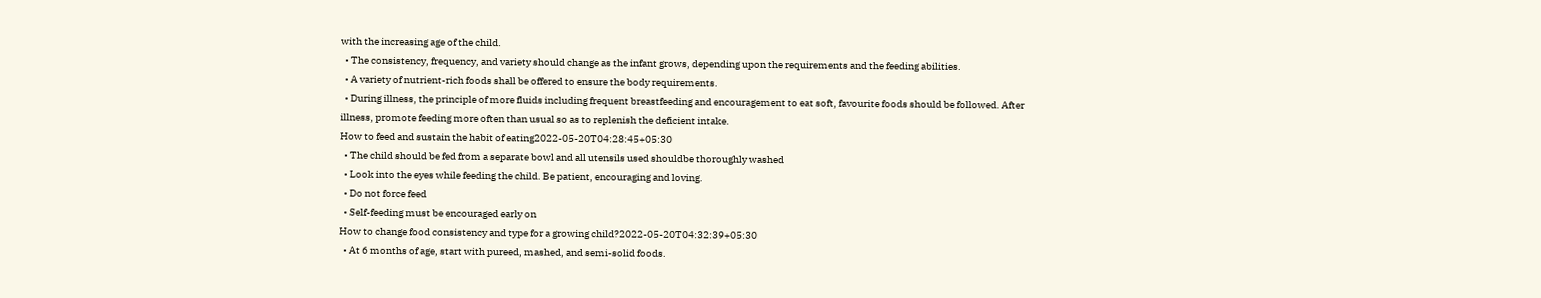with the increasing age of the child.
  • The consistency, frequency, and variety should change as the infant grows, depending upon the requirements and the feeding abilities.
  • A variety of nutrient-rich foods shall be offered to ensure the body requirements.
  • During illness, the principle of more fluids including frequent breastfeeding and encouragement to eat soft, favourite foods should be followed. After illness, promote feeding more often than usual so as to replenish the deficient intake.
How to feed and sustain the habit of eating2022-05-20T04:28:45+05:30
  • The child should be fed from a separate bowl and all utensils used shouldbe thoroughly washed
  • Look into the eyes while feeding the child. Be patient, encouraging and loving.
  • Do not force feed
  • Self-feeding must be encouraged early on
How to change food consistency and type for a growing child?2022-05-20T04:32:39+05:30
  • At 6 months of age, start with pureed, mashed, and semi-solid foods.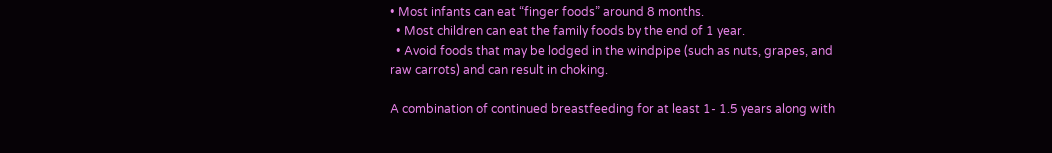• Most infants can eat “finger foods” around 8 months.
  • Most children can eat the family foods by the end of 1 year.
  • Avoid foods that may be lodged in the windpipe (such as nuts, grapes, and raw carrots) and can result in choking.

A combination of continued breastfeeding for at least 1- 1.5 years along with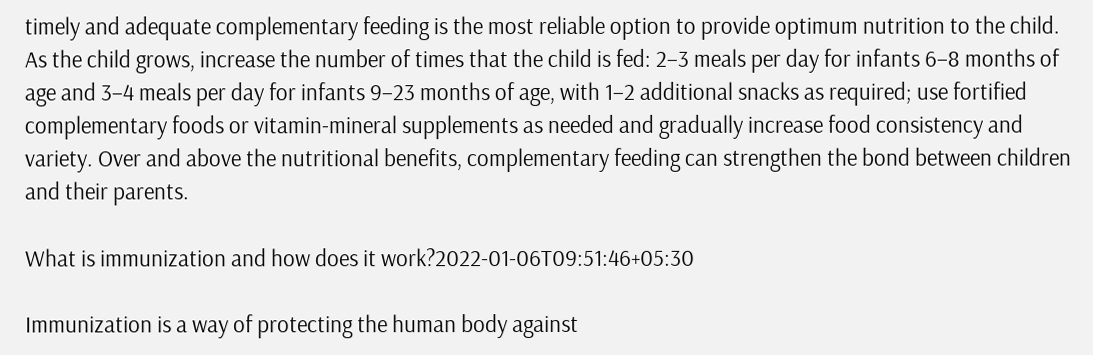timely and adequate complementary feeding is the most reliable option to provide optimum nutrition to the child. As the child grows, increase the number of times that the child is fed: 2–3 meals per day for infants 6–8 months of age and 3–4 meals per day for infants 9–23 months of age, with 1–2 additional snacks as required; use fortified complementary foods or vitamin-mineral supplements as needed and gradually increase food consistency and variety. Over and above the nutritional benefits, complementary feeding can strengthen the bond between children and their parents.

What is immunization and how does it work?2022-01-06T09:51:46+05:30

Immunization is a way of protecting the human body against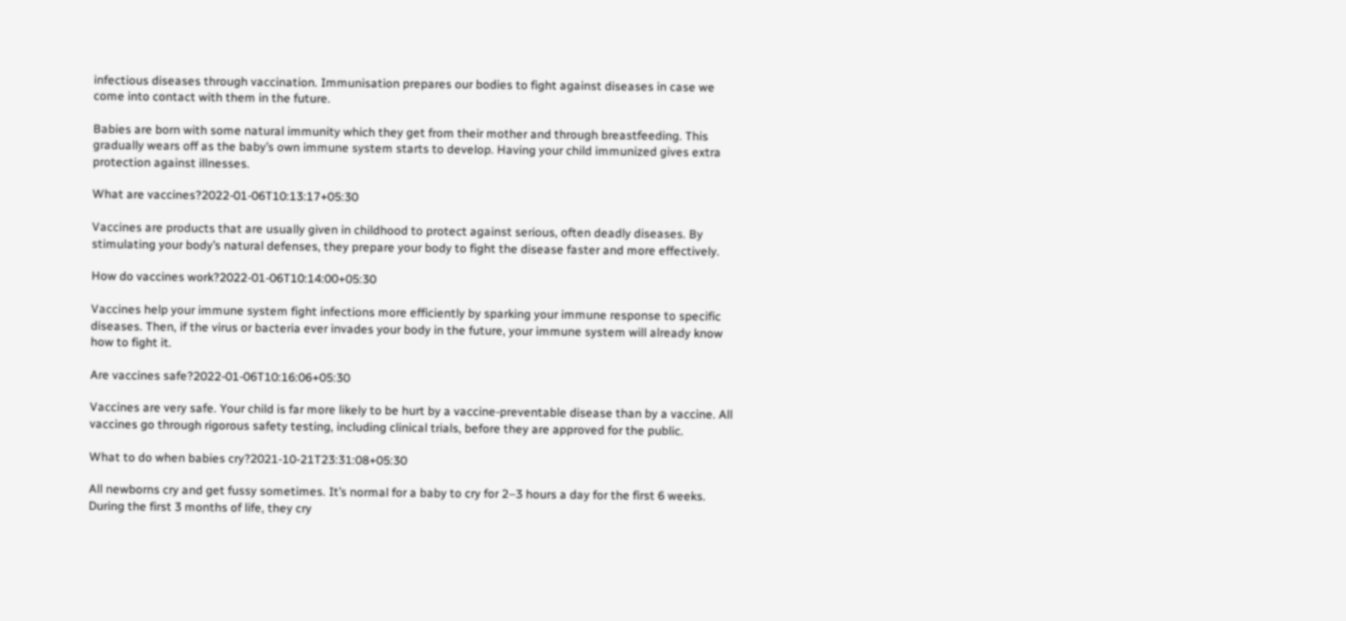infectious diseases through vaccination. Immunisation prepares our bodies to fight against diseases in case we come into contact with them in the future.

Babies are born with some natural immunity which they get from their mother and through breastfeeding. This gradually wears off as the baby’s own immune system starts to develop. Having your child immunized gives extra protection against illnesses.

What are vaccines?2022-01-06T10:13:17+05:30

Vaccines are products that are usually given in childhood to protect against serious, often deadly diseases. By stimulating your body’s natural defenses, they prepare your body to fight the disease faster and more effectively.

How do vaccines work?2022-01-06T10:14:00+05:30

Vaccines help your immune system fight infections more efficiently by sparking your immune response to specific diseases. Then, if the virus or bacteria ever invades your body in the future, your immune system will already know how to fight it.

Are vaccines safe?2022-01-06T10:16:06+05:30

Vaccines are very safe. Your child is far more likely to be hurt by a vaccine-preventable disease than by a vaccine. All vaccines go through rigorous safety testing, including clinical trials, before they are approved for the public.

What to do when babies cry?2021-10-21T23:31:08+05:30

All newborns cry and get fussy sometimes. It’s normal for a baby to cry for 2–3 hours a day for the first 6 weeks. During the first 3 months of life, they cry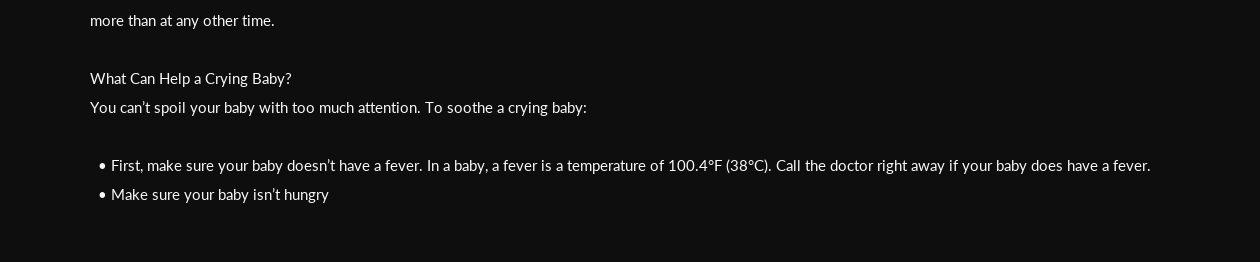more than at any other time.

What Can Help a Crying Baby?
You can’t spoil your baby with too much attention. To soothe a crying baby:

  • First, make sure your baby doesn’t have a fever. In a baby, a fever is a temperature of 100.4°F (38°C). Call the doctor right away if your baby does have a fever.
  • Make sure your baby isn’t hungry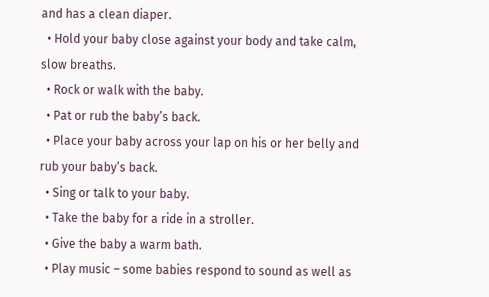and has a clean diaper.
  • Hold your baby close against your body and take calm, slow breaths.
  • Rock or walk with the baby.
  • Pat or rub the baby’s back.
  • Place your baby across your lap on his or her belly and rub your baby’s back.
  • Sing or talk to your baby.
  • Take the baby for a ride in a stroller.
  • Give the baby a warm bath.
  • Play music – some babies respond to sound as well as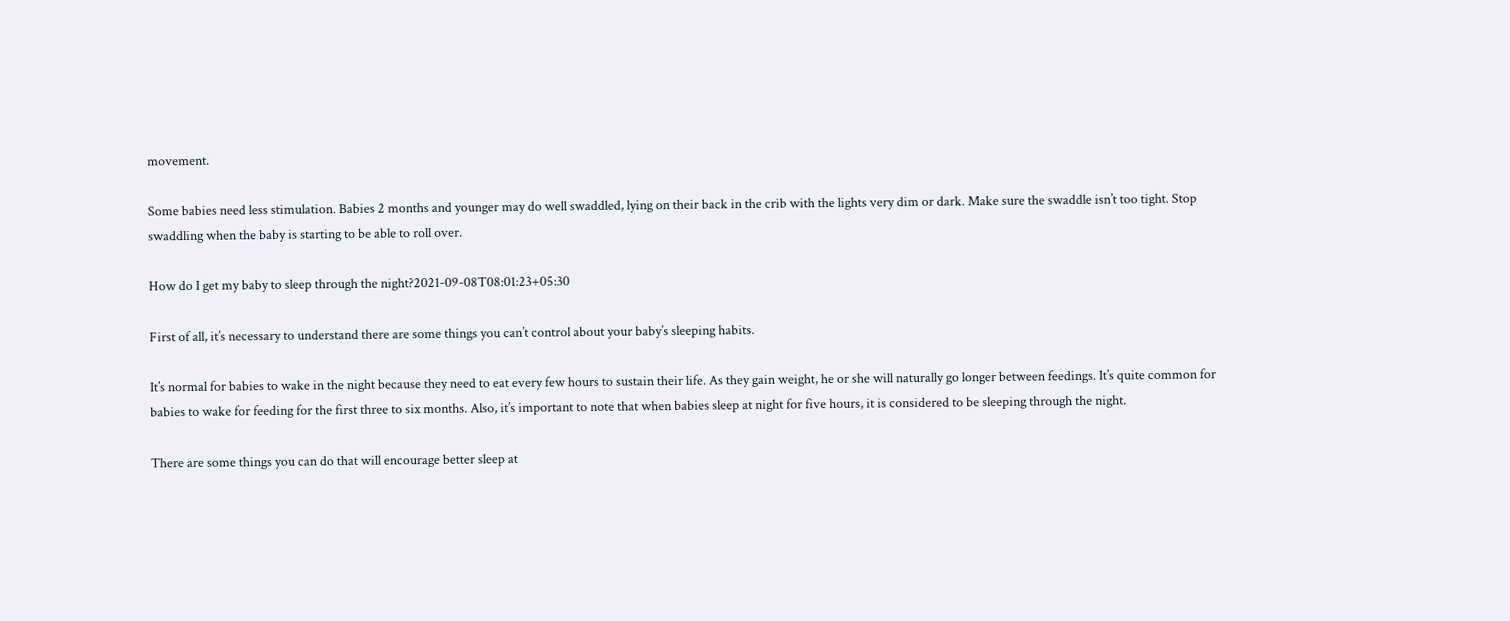movement.

Some babies need less stimulation. Babies 2 months and younger may do well swaddled, lying on their back in the crib with the lights very dim or dark. Make sure the swaddle isn’t too tight. Stop swaddling when the baby is starting to be able to roll over.

How do I get my baby to sleep through the night?2021-09-08T08:01:23+05:30

First of all, it’s necessary to understand there are some things you can’t control about your baby’s sleeping habits.

It’s normal for babies to wake in the night because they need to eat every few hours to sustain their life. As they gain weight, he or she will naturally go longer between feedings. It’s quite common for babies to wake for feeding for the first three to six months. Also, it’s important to note that when babies sleep at night for five hours, it is considered to be sleeping through the night.

There are some things you can do that will encourage better sleep at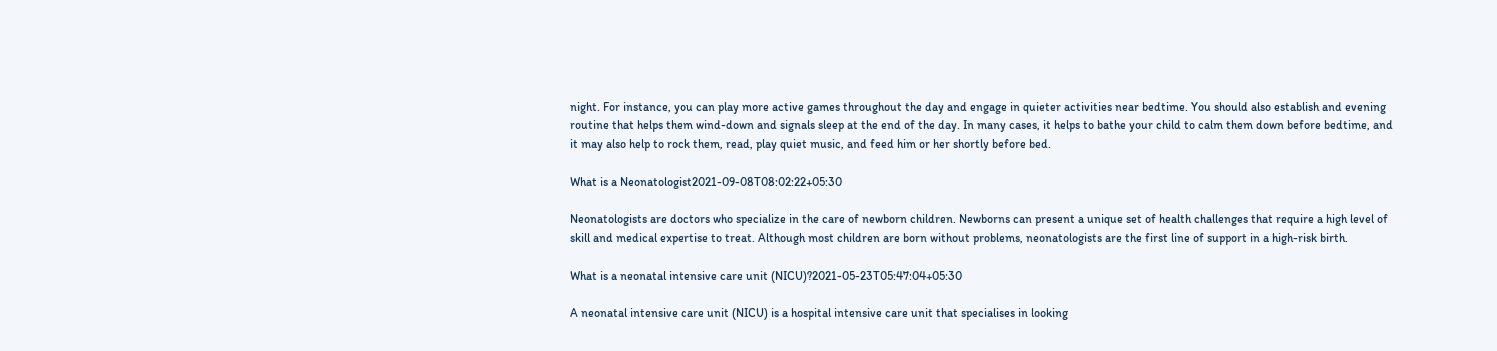night. For instance, you can play more active games throughout the day and engage in quieter activities near bedtime. You should also establish and evening routine that helps them wind-down and signals sleep at the end of the day. In many cases, it helps to bathe your child to calm them down before bedtime, and it may also help to rock them, read, play quiet music, and feed him or her shortly before bed.

What is a Neonatologist2021-09-08T08:02:22+05:30

Neonatologists are doctors who specialize in the care of newborn children. Newborns can present a unique set of health challenges that require a high level of skill and medical expertise to treat. Although most children are born without problems, neonatologists are the first line of support in a high-risk birth.

What is a neonatal intensive care unit (NICU)?2021-05-23T05:47:04+05:30

A neonatal intensive care unit (NICU) is a hospital intensive care unit that specialises in looking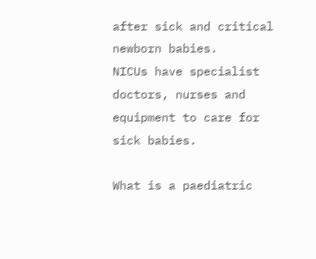after sick and critical newborn babies.
NICUs have specialist doctors, nurses and equipment to care for sick babies.

What is a paediatric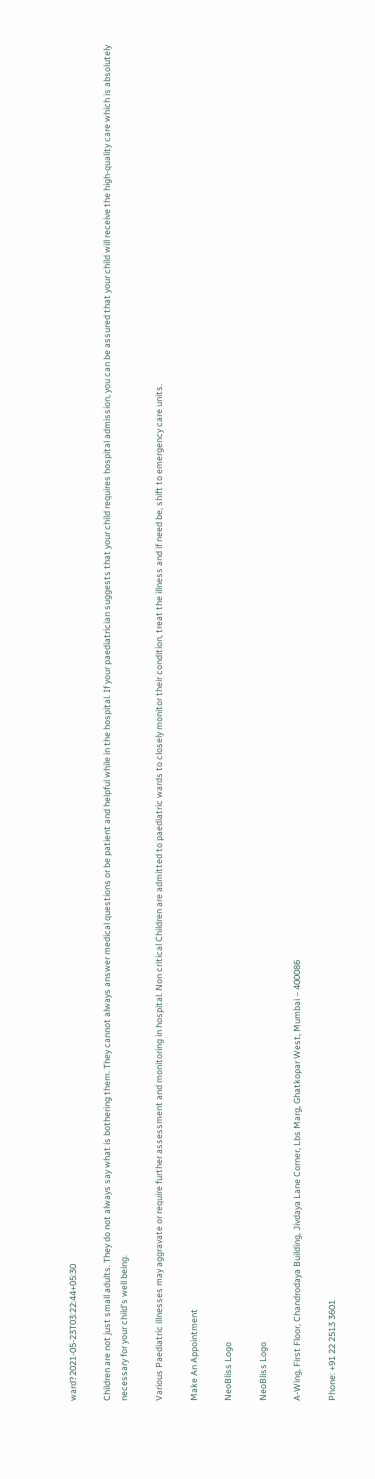ward?2021-05-23T03:22:44+05:30

Children are not just small adults. They do not always say what is bothering them. They cannot always answer medical questions or be patient and helpful while in the hospital. If your paediatrician suggests that your child requires hospital admission, you can be assured that your child will receive the high-quality care which is absolutely necessary for your child’s well being.

Various Paediatric illnesses may aggravate or require further assessment and monitoring in hospital. Non critical Children are admitted to paediatric wards to closely monitor their condition, treat the illness and if need be, shift to emergency care units.

Make An Appointment

NeoBliss Logo

NeoBliss Logo

A-Wing, First Floor, Chandrodaya Building, Jivdaya Lane Corner, Lbs Marg, Ghatkopar West, Mumbai – 400086

Phone: +91 22 2513 3601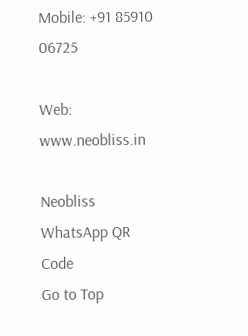Mobile: +91 85910 06725

Web: www.neobliss.in

Neobliss WhatsApp QR Code
Go to Top